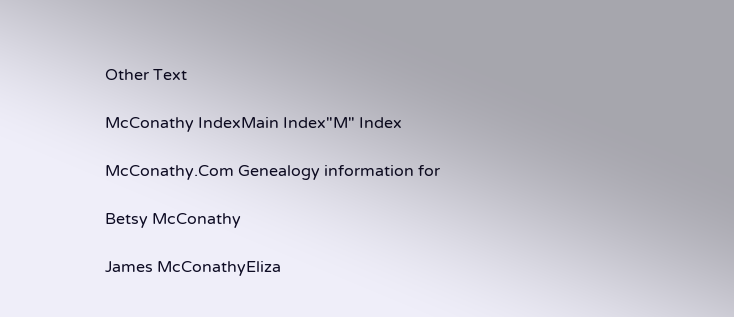Other Text

McConathy IndexMain Index"M" Index

McConathy.Com Genealogy information for

Betsy McConathy

James McConathyEliza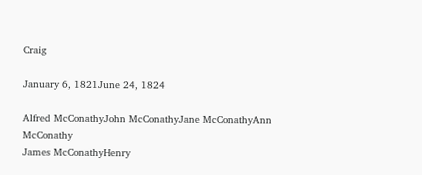Craig

January 6, 1821June 24, 1824

Alfred McConathyJohn McConathyJane McConathyAnn McConathy
James McConathyHenry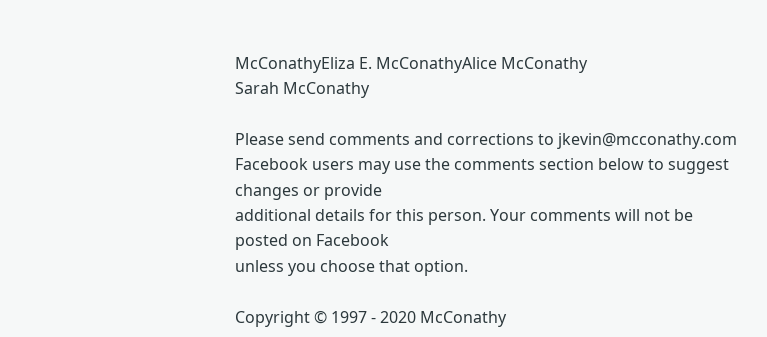McConathyEliza E. McConathyAlice McConathy
Sarah McConathy

Please send comments and corrections to jkevin@mcconathy.com
Facebook users may use the comments section below to suggest changes or provide
additional details for this person. Your comments will not be posted on Facebook
unless you choose that option.

Copyright © 1997 - 2020 McConathy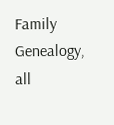Family Genealogy, all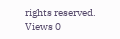rights reserved.
Views 0